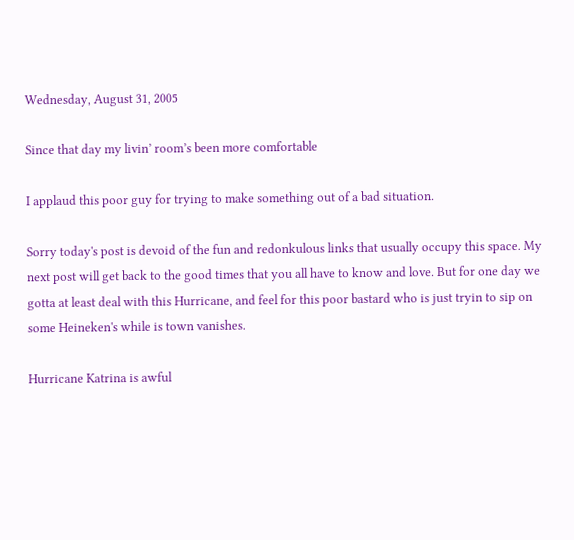Wednesday, August 31, 2005

Since that day my livin’ room’s been more comfortable

I applaud this poor guy for trying to make something out of a bad situation.

Sorry today's post is devoid of the fun and redonkulous links that usually occupy this space. My next post will get back to the good times that you all have to know and love. But for one day we gotta at least deal with this Hurricane, and feel for this poor bastard who is just tryin to sip on some Heineken's while is town vanishes.

Hurricane Katrina is awful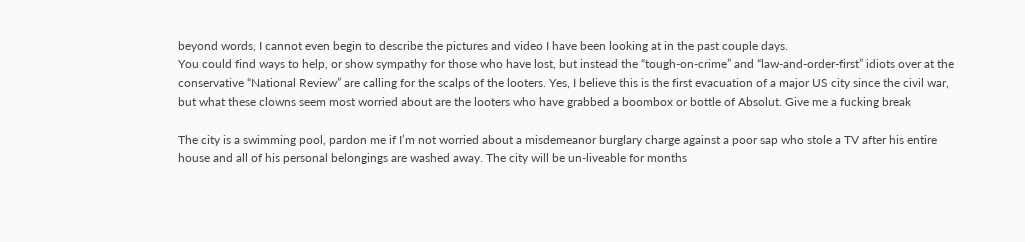beyond words, I cannot even begin to describe the pictures and video I have been looking at in the past couple days.
You could find ways to help, or show sympathy for those who have lost, but instead the “tough-on-crime” and “law-and-order-first” idiots over at the conservative “National Review” are calling for the scalps of the looters. Yes, I believe this is the first evacuation of a major US city since the civil war, but what these clowns seem most worried about are the looters who have grabbed a boombox or bottle of Absolut. Give me a fucking break

The city is a swimming pool, pardon me if I’m not worried about a misdemeanor burglary charge against a poor sap who stole a TV after his entire house and all of his personal belongings are washed away. The city will be un-liveable for months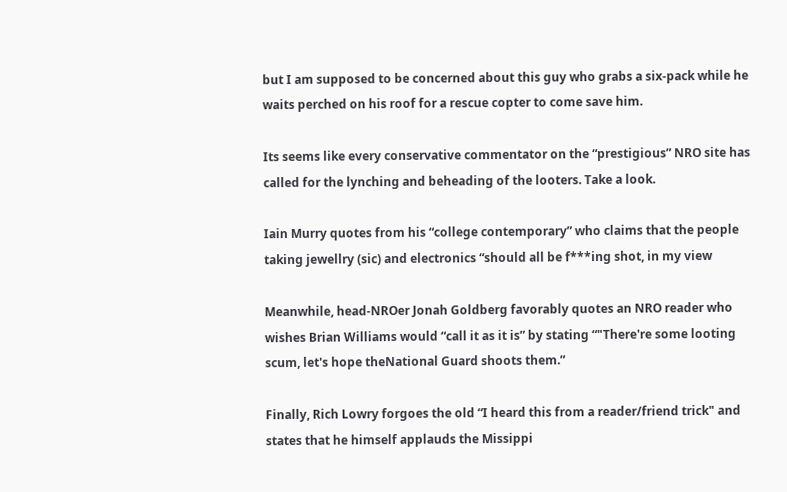but I am supposed to be concerned about this guy who grabs a six-pack while he waits perched on his roof for a rescue copter to come save him.

Its seems like every conservative commentator on the “prestigious” NRO site has called for the lynching and beheading of the looters. Take a look.

Iain Murry quotes from his “college contemporary” who claims that the people taking jewellry (sic) and electronics “should all be f***ing shot, in my view

Meanwhile, head-NROer Jonah Goldberg favorably quotes an NRO reader who wishes Brian Williams would “call it as it is” by stating “"There're some looting scum, let's hope theNational Guard shoots them.”

Finally, Rich Lowry forgoes the old “I heard this from a reader/friend trick" and states that he himself applauds the Missippi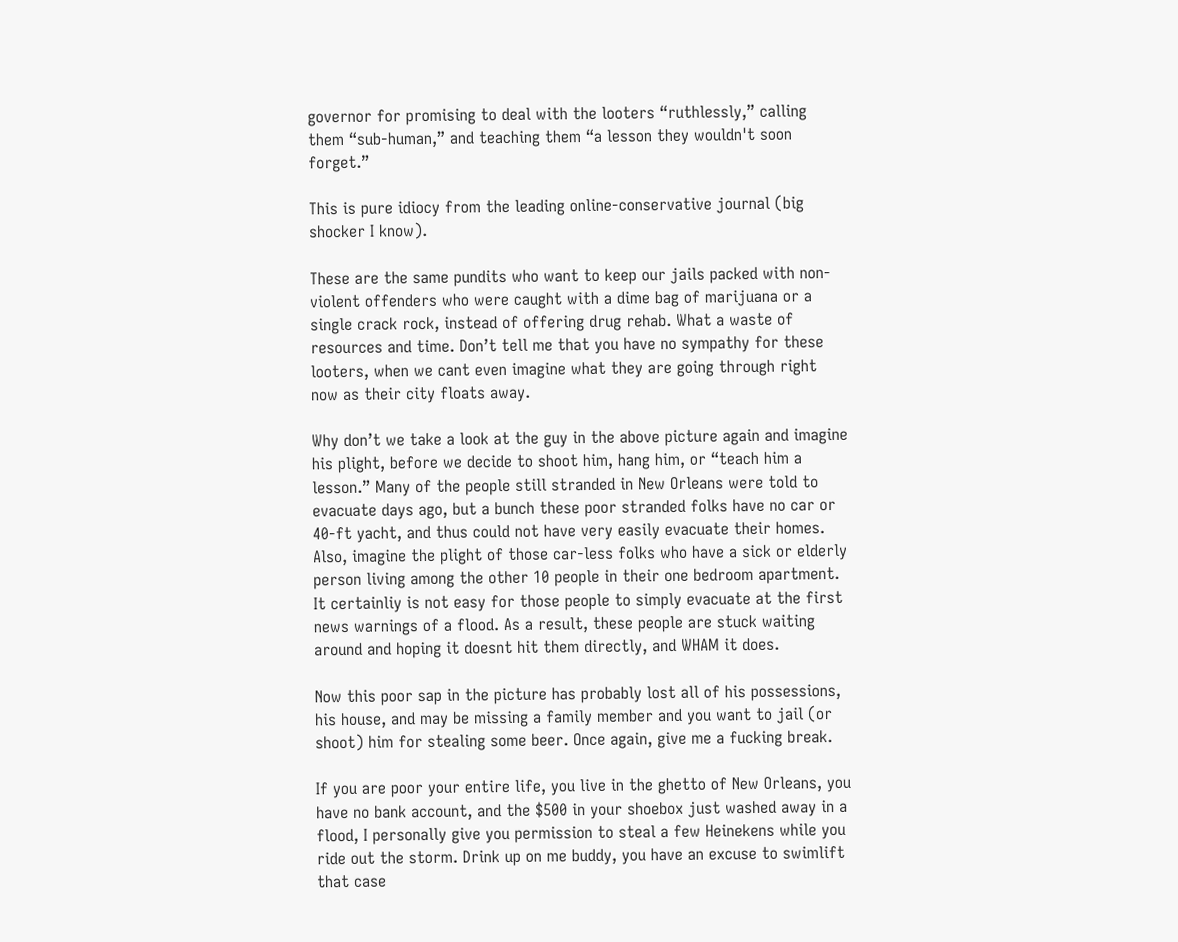governor for promising to deal with the looters “ruthlessly,” calling them “sub-human,” and teaching them “a lesson they wouldn't soon forget.”

This is pure idiocy from the leading online-conservative journal (big shocker I know).

These are the same pundits who want to keep our jails packed with non-violent offenders who were caught with a dime bag of marijuana or a single crack rock, instead of offering drug rehab. What a waste of resources and time. Don’t tell me that you have no sympathy for these looters, when we cant even imagine what they are going through right now as their city floats away.

Why don’t we take a look at the guy in the above picture again and imagine his plight, before we decide to shoot him, hang him, or “teach him a lesson.” Many of the people still stranded in New Orleans were told to evacuate days ago, but a bunch these poor stranded folks have no car or 40-ft yacht, and thus could not have very easily evacuate their homes. Also, imagine the plight of those car-less folks who have a sick or elderly person living among the other 10 people in their one bedroom apartment. It certainliy is not easy for those people to simply evacuate at the first news warnings of a flood. As a result, these people are stuck waiting around and hoping it doesnt hit them directly, and WHAM it does.

Now this poor sap in the picture has probably lost all of his possessions, his house, and may be missing a family member and you want to jail (or shoot) him for stealing some beer. Once again, give me a fucking break.

If you are poor your entire life, you live in the ghetto of New Orleans, you have no bank account, and the $500 in your shoebox just washed away in a flood, I personally give you permission to steal a few Heinekens while you ride out the storm. Drink up on me buddy, you have an excuse to swimlift that case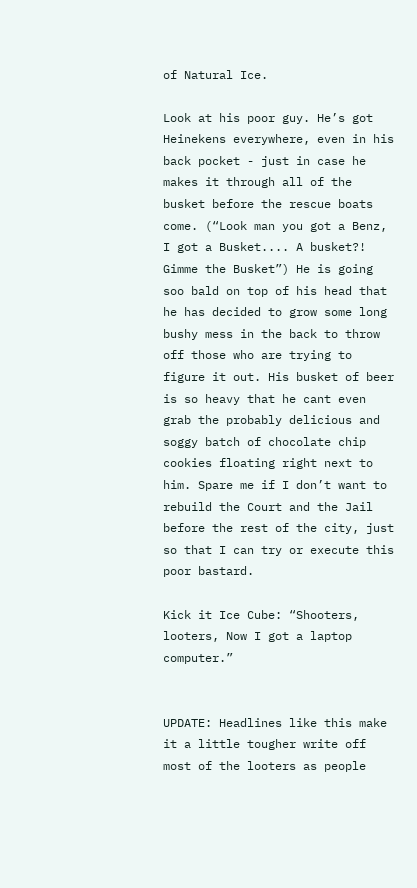of Natural Ice.

Look at his poor guy. He’s got Heinekens everywhere, even in his back pocket - just in case he makes it through all of the busket before the rescue boats come. (“Look man you got a Benz, I got a Busket.... A busket?! Gimme the Busket”) He is going soo bald on top of his head that he has decided to grow some long bushy mess in the back to throw off those who are trying to figure it out. His busket of beer is so heavy that he cant even grab the probably delicious and soggy batch of chocolate chip cookies floating right next to him. Spare me if I don’t want to rebuild the Court and the Jail before the rest of the city, just so that I can try or execute this poor bastard.

Kick it Ice Cube: “Shooters, looters, Now I got a laptop computer.”


UPDATE: Headlines like this make it a little tougher write off most of the looters as people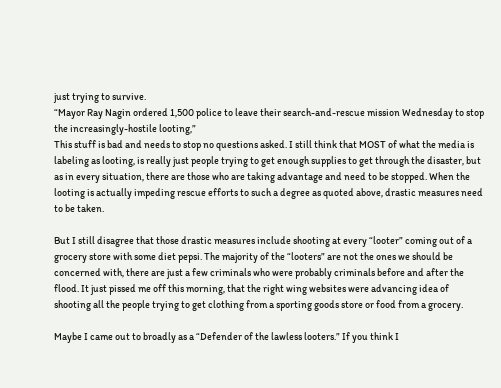just trying to survive.
“Mayor Ray Nagin ordered 1,500 police to leave their search-and-rescue mission Wednesday to stop the increasingly-hostile looting,”
This stuff is bad and needs to stop no questions asked. I still think that MOST of what the media is labeling as looting, is really just people trying to get enough supplies to get through the disaster, but as in every situation, there are those who are taking advantage and need to be stopped. When the looting is actually impeding rescue efforts to such a degree as quoted above, drastic measures need to be taken.

But I still disagree that those drastic measures include shooting at every “looter” coming out of a grocery store with some diet pepsi. The majority of the “looters” are not the ones we should be concerned with, there are just a few criminals who were probably criminals before and after the flood. It just pissed me off this morning, that the right wing websites were advancing idea of shooting all the people trying to get clothing from a sporting goods store or food from a grocery.

Maybe I came out to broadly as a “Defender of the lawless looters.” If you think I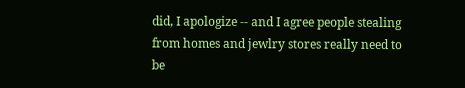did, I apologize -- and I agree people stealing from homes and jewlry stores really need to be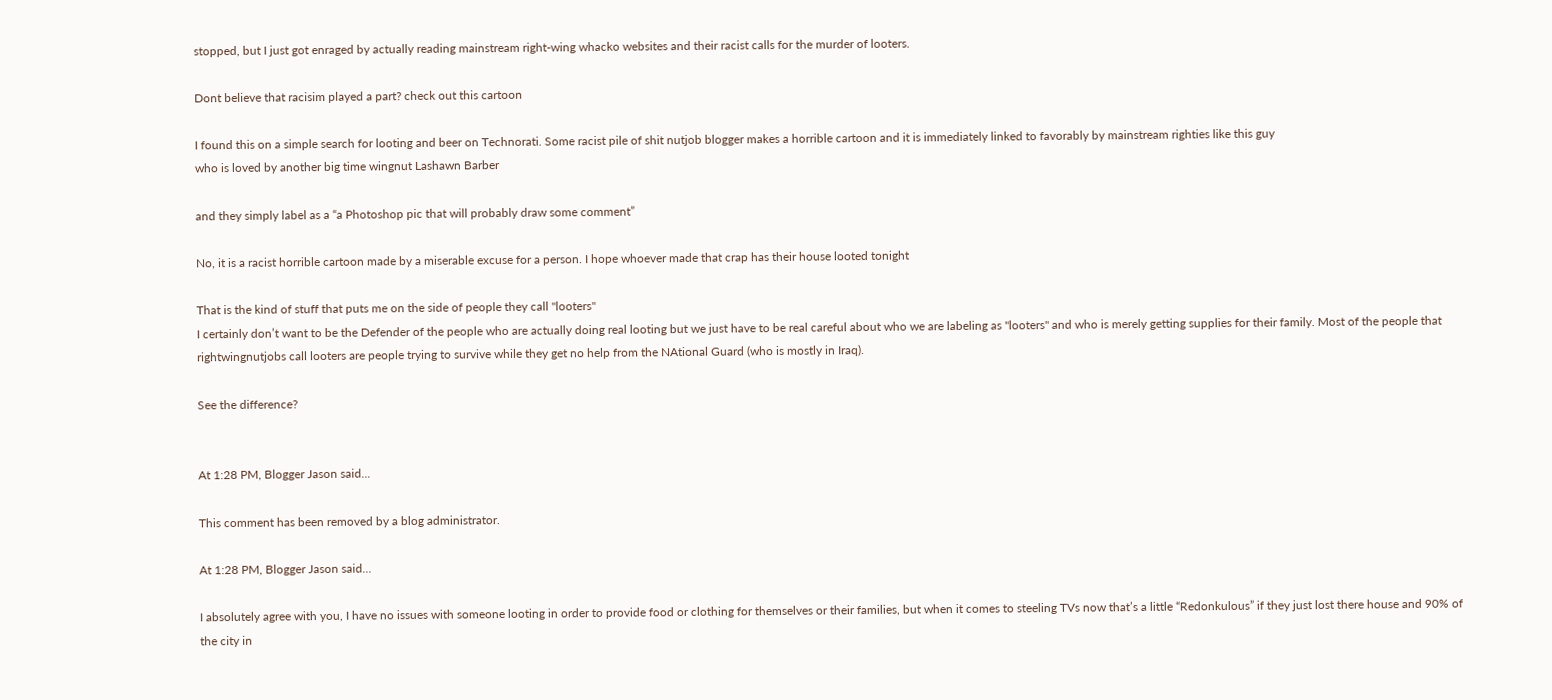stopped, but I just got enraged by actually reading mainstream right-wing whacko websites and their racist calls for the murder of looters.

Dont believe that racisim played a part? check out this cartoon

I found this on a simple search for looting and beer on Technorati. Some racist pile of shit nutjob blogger makes a horrible cartoon and it is immediately linked to favorably by mainstream righties like this guy
who is loved by another big time wingnut Lashawn Barber

and they simply label as a “a Photoshop pic that will probably draw some comment”

No, it is a racist horrible cartoon made by a miserable excuse for a person. I hope whoever made that crap has their house looted tonight

That is the kind of stuff that puts me on the side of people they call "looters"
I certainly don’t want to be the Defender of the people who are actually doing real looting but we just have to be real careful about who we are labeling as "looters" and who is merely getting supplies for their family. Most of the people that rightwingnutjobs call looters are people trying to survive while they get no help from the NAtional Guard (who is mostly in Iraq).

See the difference?


At 1:28 PM, Blogger Jason said...

This comment has been removed by a blog administrator.

At 1:28 PM, Blogger Jason said...

I absolutely agree with you, I have no issues with someone looting in order to provide food or clothing for themselves or their families, but when it comes to steeling TVs now that’s a little “Redonkulous” if they just lost there house and 90% of the city in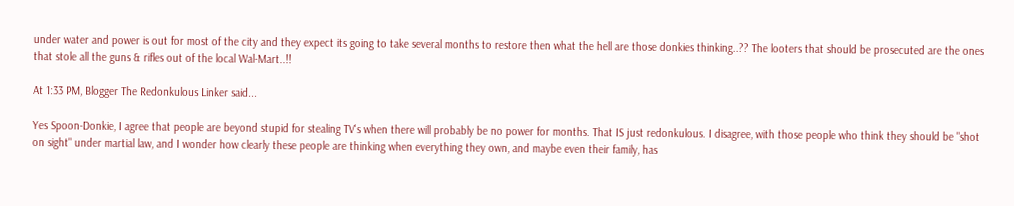under water and power is out for most of the city and they expect its going to take several months to restore then what the hell are those donkies thinking..?? The looters that should be prosecuted are the ones that stole all the guns & rifles out of the local Wal-Mart..!!

At 1:33 PM, Blogger The Redonkulous Linker said...

Yes Spoon-Donkie, I agree that people are beyond stupid for stealing TV's when there will probably be no power for months. That IS just redonkulous. I disagree, with those people who think they should be "shot on sight" under martial law, and I wonder how clearly these people are thinking when everything they own, and maybe even their family, has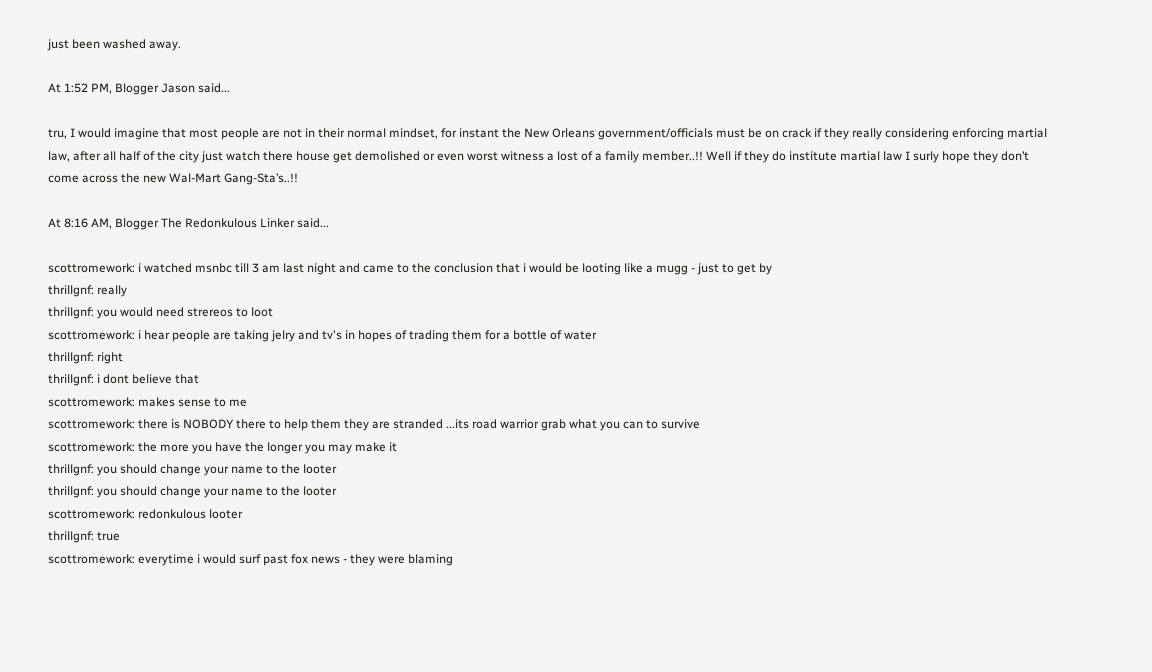just been washed away.

At 1:52 PM, Blogger Jason said...

tru, I would imagine that most people are not in their normal mindset, for instant the New Orleans government/officials must be on crack if they really considering enforcing martial law, after all half of the city just watch there house get demolished or even worst witness a lost of a family member..!! Well if they do institute martial law I surly hope they don’t come across the new Wal-Mart Gang-Sta’s..!!

At 8:16 AM, Blogger The Redonkulous Linker said...

scottromework: i watched msnbc till 3 am last night and came to the conclusion that i would be looting like a mugg - just to get by
thrillgnf: really
thrillgnf: you would need strereos to loot
scottromework: i hear people are taking jelry and tv's in hopes of trading them for a bottle of water
thrillgnf: right
thrillgnf: i dont believe that
scottromework: makes sense to me
scottromework: there is NOBODY there to help them they are stranded ...its road warrior grab what you can to survive
scottromework: the more you have the longer you may make it
thrillgnf: you should change your name to the looter
thrillgnf: you should change your name to the looter
scottromework: redonkulous looter
thrillgnf: true
scottromework: everytime i would surf past fox news - they were blaming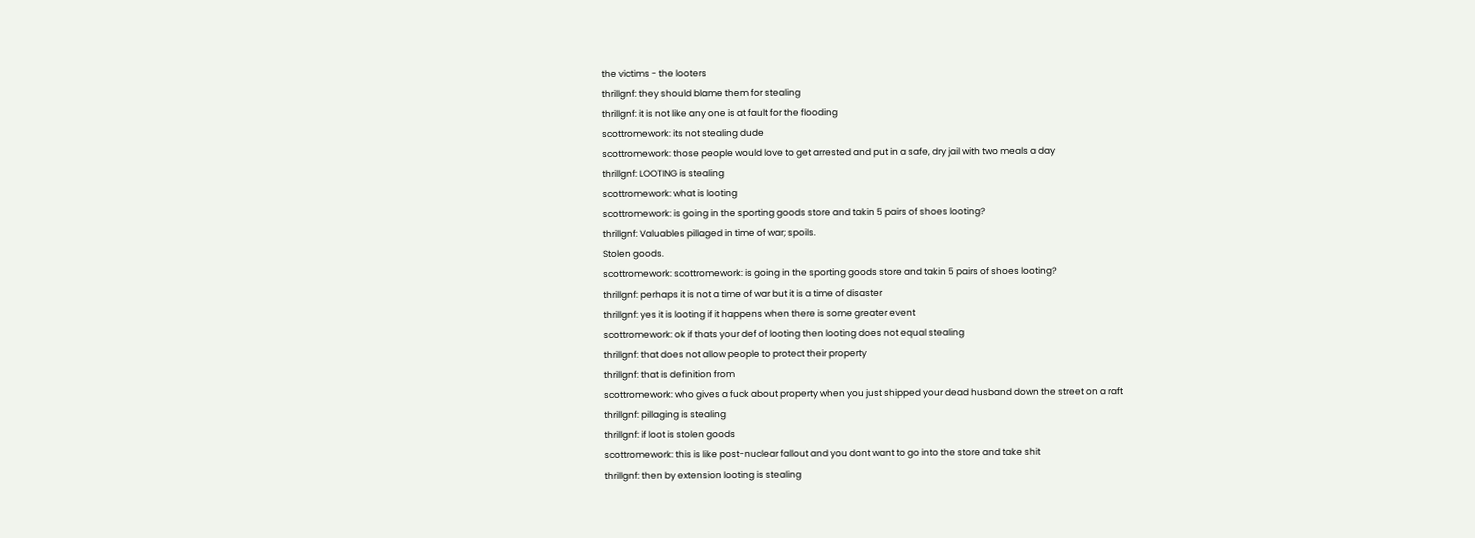the victims - the looters
thrillgnf: they should blame them for stealing
thrillgnf: it is not like any one is at fault for the flooding
scottromework: its not stealing dude
scottromework: those people would love to get arrested and put in a safe, dry jail with two meals a day
thrillgnf: LOOTING is stealing
scottromework: what is looting
scottromework: is going in the sporting goods store and takin 5 pairs of shoes looting?
thrillgnf: Valuables pillaged in time of war; spoils.
Stolen goods.
scottromework: scottromework: is going in the sporting goods store and takin 5 pairs of shoes looting?
thrillgnf: perhaps it is not a time of war but it is a time of disaster
thrillgnf: yes it is looting if it happens when there is some greater event
scottromework: ok if thats your def of looting then looting does not equal stealing
thrillgnf: that does not allow people to protect their property
thrillgnf: that is definition from
scottromework: who gives a fuck about property when you just shipped your dead husband down the street on a raft
thrillgnf: pillaging is stealing
thrillgnf: if loot is stolen goods
scottromework: this is like post-nuclear fallout and you dont want to go into the store and take shit
thrillgnf: then by extension looting is stealing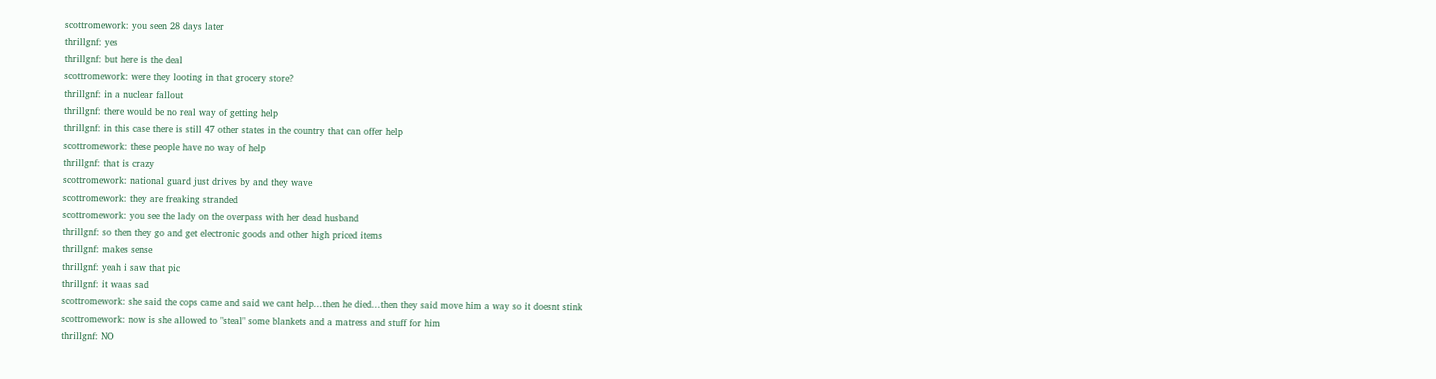scottromework: you seen 28 days later
thrillgnf: yes
thrillgnf: but here is the deal
scottromework: were they looting in that grocery store?
thrillgnf: in a nuclear fallout
thrillgnf: there would be no real way of getting help
thrillgnf: in this case there is still 47 other states in the country that can offer help
scottromework: these people have no way of help
thrillgnf: that is crazy
scottromework: national guard just drives by and they wave
scottromework: they are freaking stranded
scottromework: you see the lady on the overpass with her dead husband
thrillgnf: so then they go and get electronic goods and other high priced items
thrillgnf: makes sense
thrillgnf: yeah i saw that pic
thrillgnf: it waas sad
scottromework: she said the cops came and said we cant help...then he died...then they said move him a way so it doesnt stink
scottromework: now is she allowed to "steal" some blankets and a matress and stuff for him
thrillgnf: NO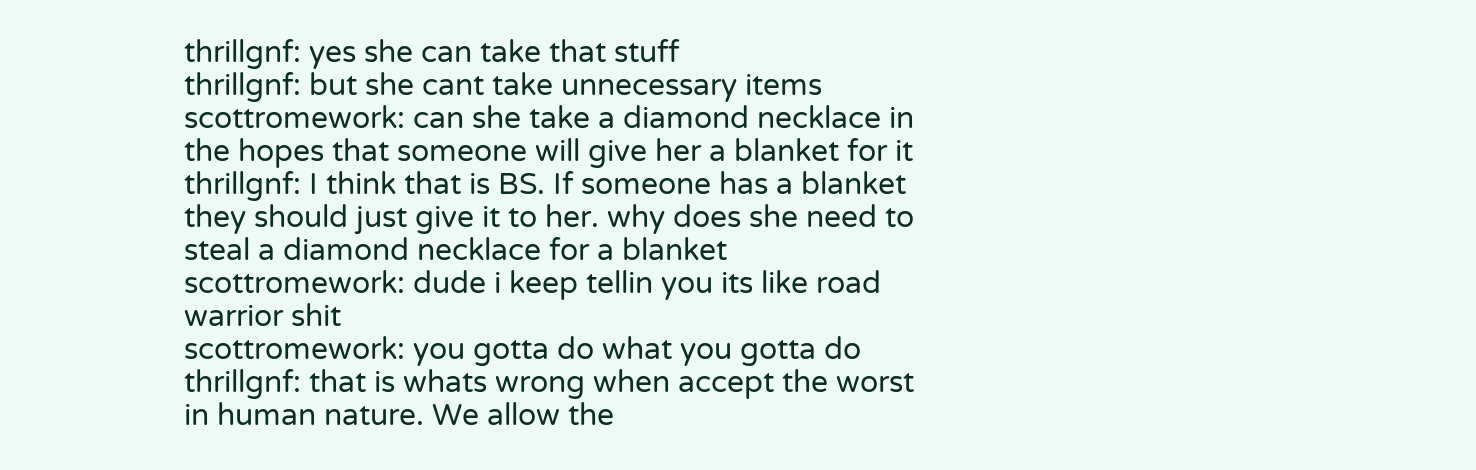thrillgnf: yes she can take that stuff
thrillgnf: but she cant take unnecessary items
scottromework: can she take a diamond necklace in the hopes that someone will give her a blanket for it
thrillgnf: I think that is BS. If someone has a blanket they should just give it to her. why does she need to steal a diamond necklace for a blanket
scottromework: dude i keep tellin you its like road warrior shit
scottromework: you gotta do what you gotta do
thrillgnf: that is whats wrong when accept the worst in human nature. We allow the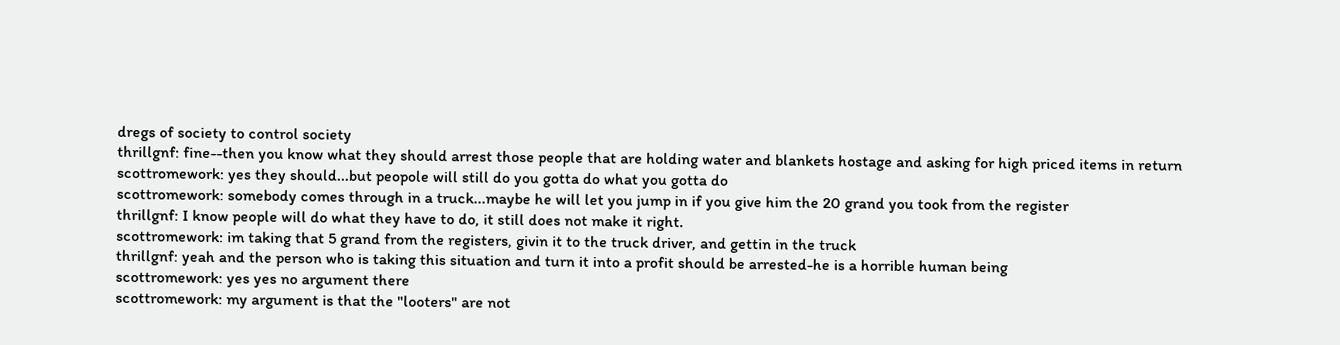dregs of society to control society
thrillgnf: fine--then you know what they should arrest those people that are holding water and blankets hostage and asking for high priced items in return
scottromework: yes they should...but peopole will still do you gotta do what you gotta do
scottromework: somebody comes through in a truck...maybe he will let you jump in if you give him the 20 grand you took from the register
thrillgnf: I know people will do what they have to do, it still does not make it right.
scottromework: im taking that 5 grand from the registers, givin it to the truck driver, and gettin in the truck
thrillgnf: yeah and the person who is taking this situation and turn it into a profit should be arrested-he is a horrible human being
scottromework: yes yes no argument there
scottromework: my argument is that the "looters" are not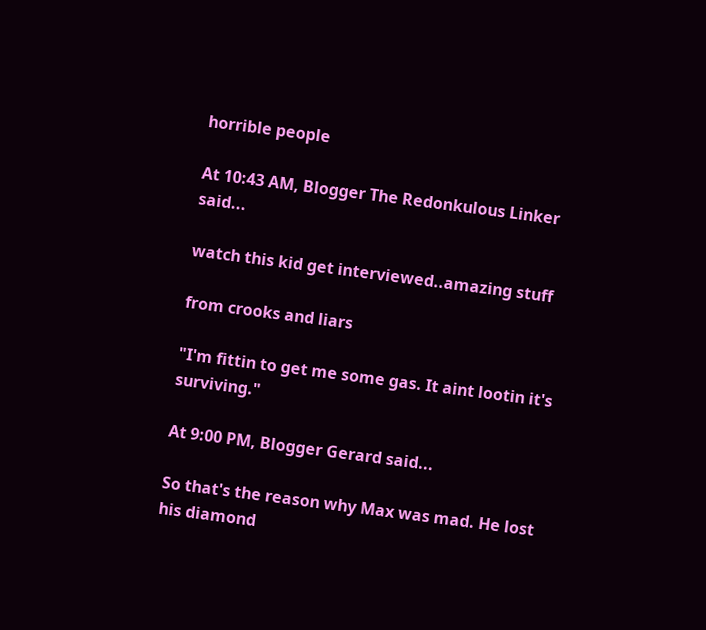horrible people

At 10:43 AM, Blogger The Redonkulous Linker said...

watch this kid get interviewed..amazing stuff

from crooks and liars

"I'm fittin to get me some gas. It aint lootin it's surviving."

At 9:00 PM, Blogger Gerard said...

So that's the reason why Max was mad. He lost his diamond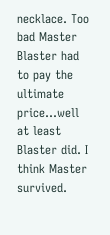necklace. Too bad Master Blaster had to pay the ultimate price...well at least Blaster did. I think Master survived.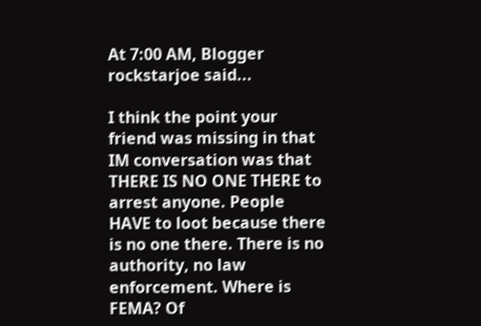At 7:00 AM, Blogger rockstarjoe said...

I think the point your friend was missing in that IM conversation was that THERE IS NO ONE THERE to arrest anyone. People HAVE to loot because there is no one there. There is no authority, no law enforcement. Where is FEMA? Of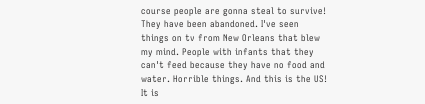course people are gonna steal to survive! They have been abandoned. I've seen things on tv from New Orleans that blew my mind. People with infants that they can't feed because they have no food and water. Horrible things. And this is the US! It is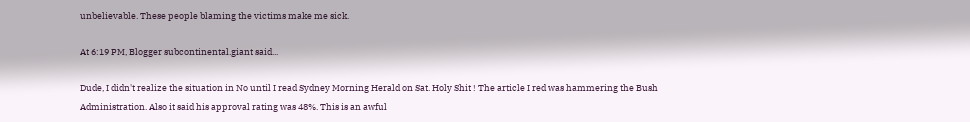unbelievable. These people blaming the victims make me sick.

At 6:19 PM, Blogger subcontinental.giant said...

Dude, I didn't realize the situation in No until I read Sydney Morning Herald on Sat. Holy Shit ! The article I red was hammering the Bush Administration. Also it said his approval rating was 48%. This is an awful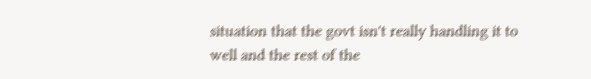situation that the govt isn't really handling it to well and the rest of the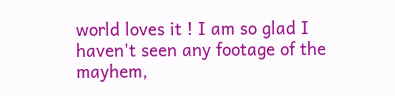world loves it ! I am so glad I haven't seen any footage of the mayhem,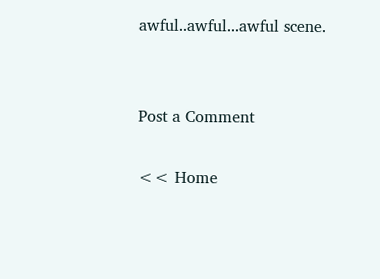awful..awful...awful scene.


Post a Comment

<< Home